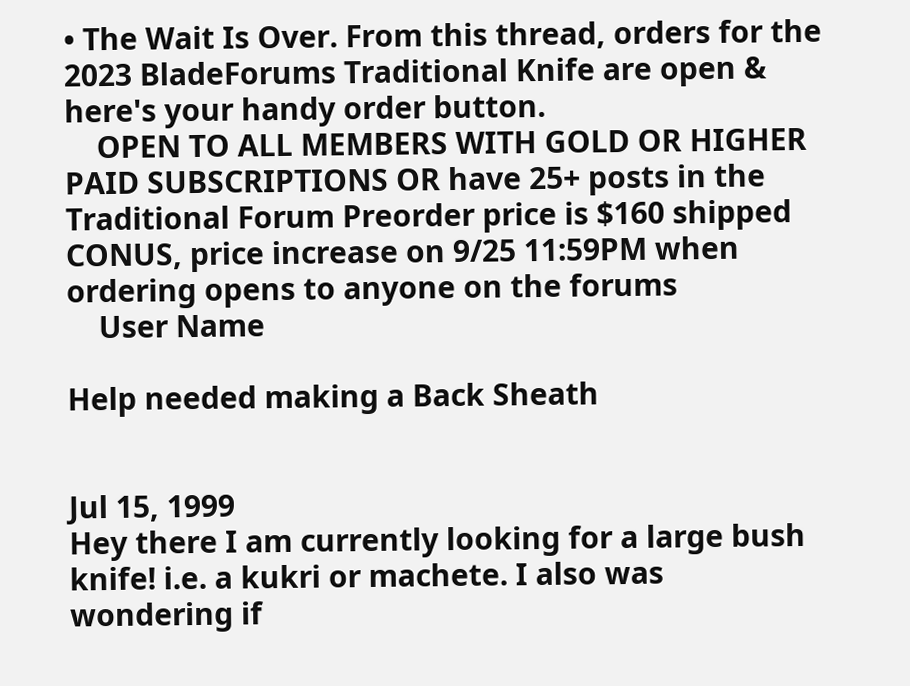• The Wait Is Over. From this thread, orders for the 2023 BladeForums Traditional Knife are open & here's your handy order button.
    OPEN TO ALL MEMBERS WITH GOLD OR HIGHER PAID SUBSCRIPTIONS OR have 25+ posts in the Traditional Forum Preorder price is $160 shipped CONUS, price increase on 9/25 11:59PM when ordering opens to anyone on the forums
    User Name

Help needed making a Back Sheath


Jul 15, 1999
Hey there I am currently looking for a large bush knife! i.e. a kukri or machete. I also was wondering if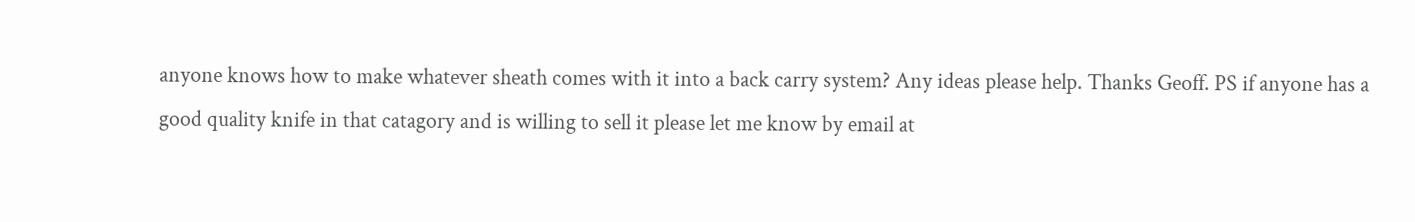anyone knows how to make whatever sheath comes with it into a back carry system? Any ideas please help. Thanks Geoff. PS if anyone has a good quality knife in that catagory and is willing to sell it please let me know by email at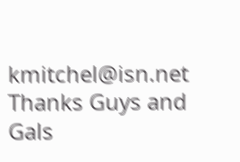kmitchel@isn.net Thanks Guys and Gals